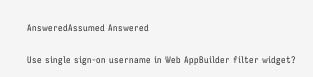AnsweredAssumed Answered

Use single sign-on username in Web AppBuilder filter widget?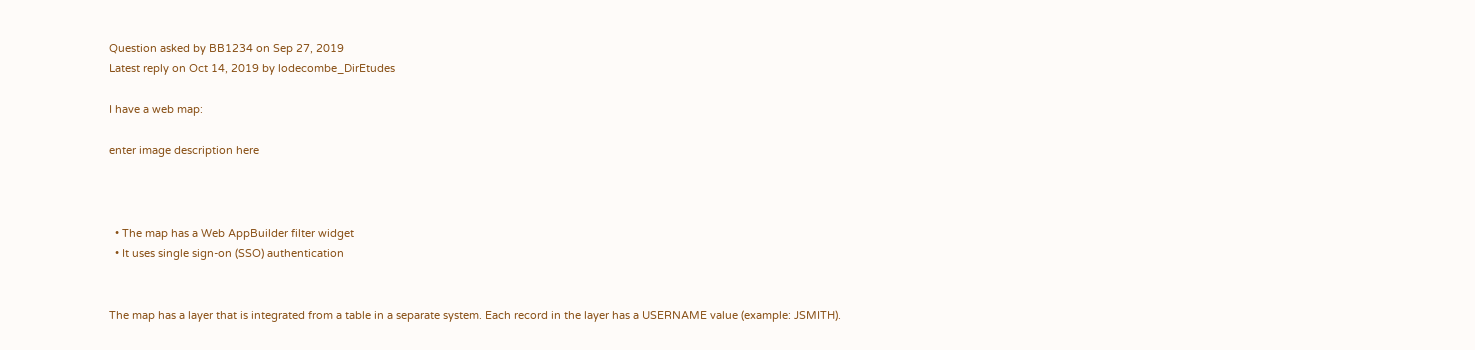Question asked by BB1234 on Sep 27, 2019
Latest reply on Oct 14, 2019 by lodecombe_DirEtudes

I have a web map:

enter image description here



  • The map has a Web AppBuilder filter widget
  • It uses single sign-on (SSO) authentication


The map has a layer that is integrated from a table in a separate system. Each record in the layer has a USERNAME value (example: JSMITH).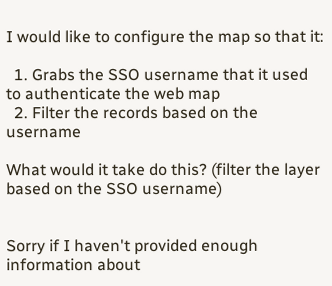I would like to configure the map so that it:

  1. Grabs the SSO username that it used to authenticate the web map
  2. Filter the records based on the username

What would it take do this? (filter the layer based on the SSO username)


Sorry if I haven't provided enough information about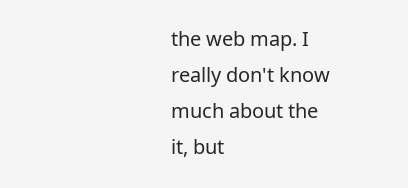the web map. I really don't know much about the it, but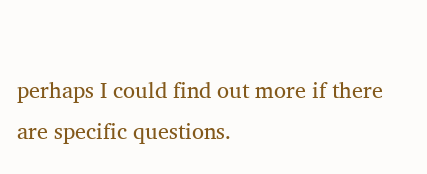perhaps I could find out more if there are specific questions.